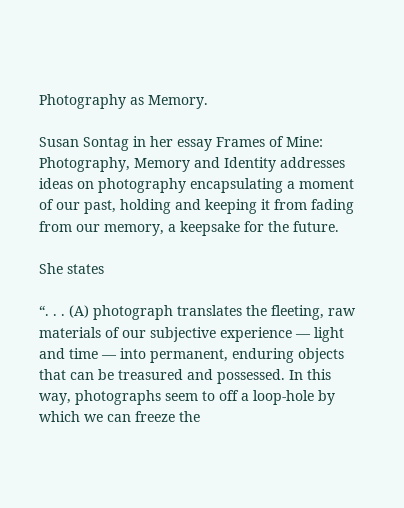Photography as Memory.

Susan Sontag in her essay Frames of Mine: Photography, Memory and Identity addresses ideas on photography encapsulating a moment of our past, holding and keeping it from fading from our memory, a keepsake for the future.

She states

“. . . (A) photograph translates the fleeting, raw materials of our subjective experience — light and time — into permanent, enduring objects that can be treasured and possessed. In this way, photographs seem to off a loop-hole by which we can freeze the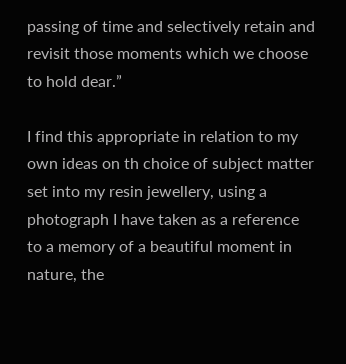passing of time and selectively retain and revisit those moments which we choose to hold dear.”

I find this appropriate in relation to my own ideas on th choice of subject matter set into my resin jewellery, using a photograph I have taken as a reference to a memory of a beautiful moment in nature, the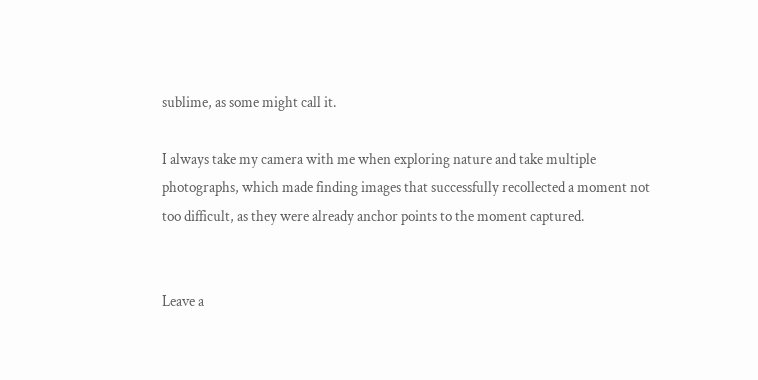sublime, as some might call it.

I always take my camera with me when exploring nature and take multiple photographs, which made finding images that successfully recollected a moment not too difficult, as they were already anchor points to the moment captured.


Leave a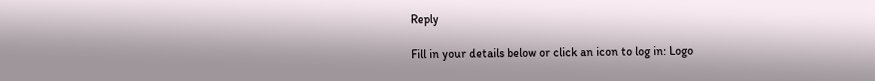Reply

Fill in your details below or click an icon to log in: Logo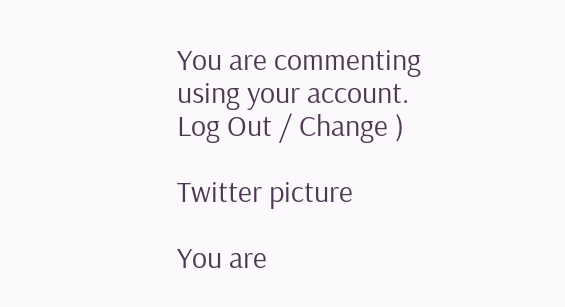You are commenting using your account. Log Out / Change )

Twitter picture

You are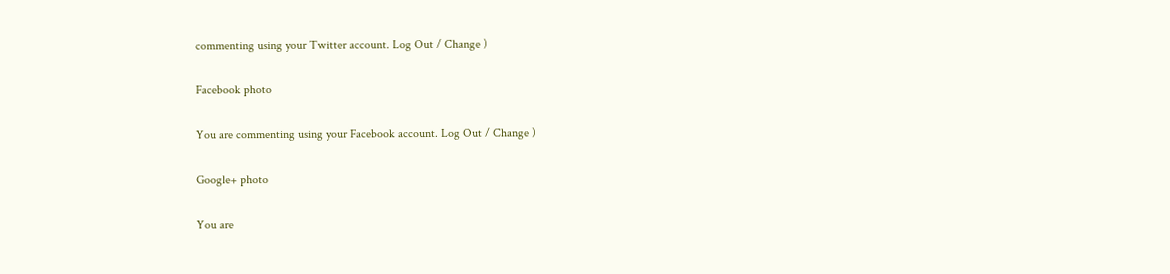commenting using your Twitter account. Log Out / Change )

Facebook photo

You are commenting using your Facebook account. Log Out / Change )

Google+ photo

You are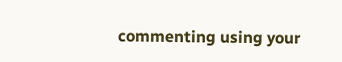commenting using your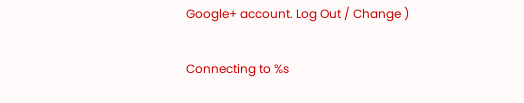Google+ account. Log Out / Change )

Connecting to %s